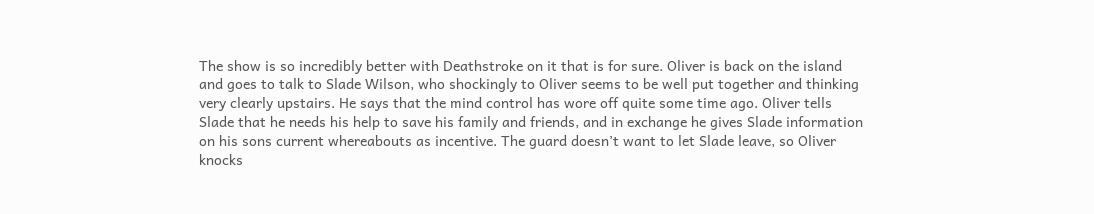The show is so incredibly better with Deathstroke on it that is for sure. Oliver is back on the island and goes to talk to Slade Wilson, who shockingly to Oliver seems to be well put together and thinking very clearly upstairs. He says that the mind control has wore off quite some time ago. Oliver tells Slade that he needs his help to save his family and friends, and in exchange he gives Slade information on his sons current whereabouts as incentive. The guard doesn’t want to let Slade leave, so Oliver knocks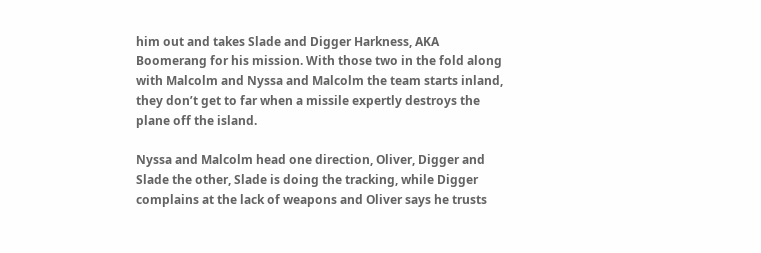him out and takes Slade and Digger Harkness, AKA Boomerang for his mission. With those two in the fold along with Malcolm and Nyssa and Malcolm the team starts inland, they don’t get to far when a missile expertly destroys the plane off the island.

Nyssa and Malcolm head one direction, Oliver, Digger and Slade the other, Slade is doing the tracking, while Digger complains at the lack of weapons and Oliver says he trusts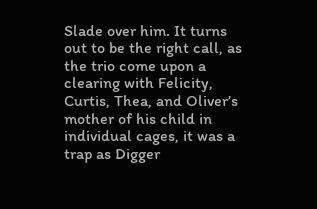Slade over him. It turns out to be the right call, as the trio come upon a clearing with Felicity, Curtis, Thea, and Oliver’s mother of his child in individual cages, it was a trap as Digger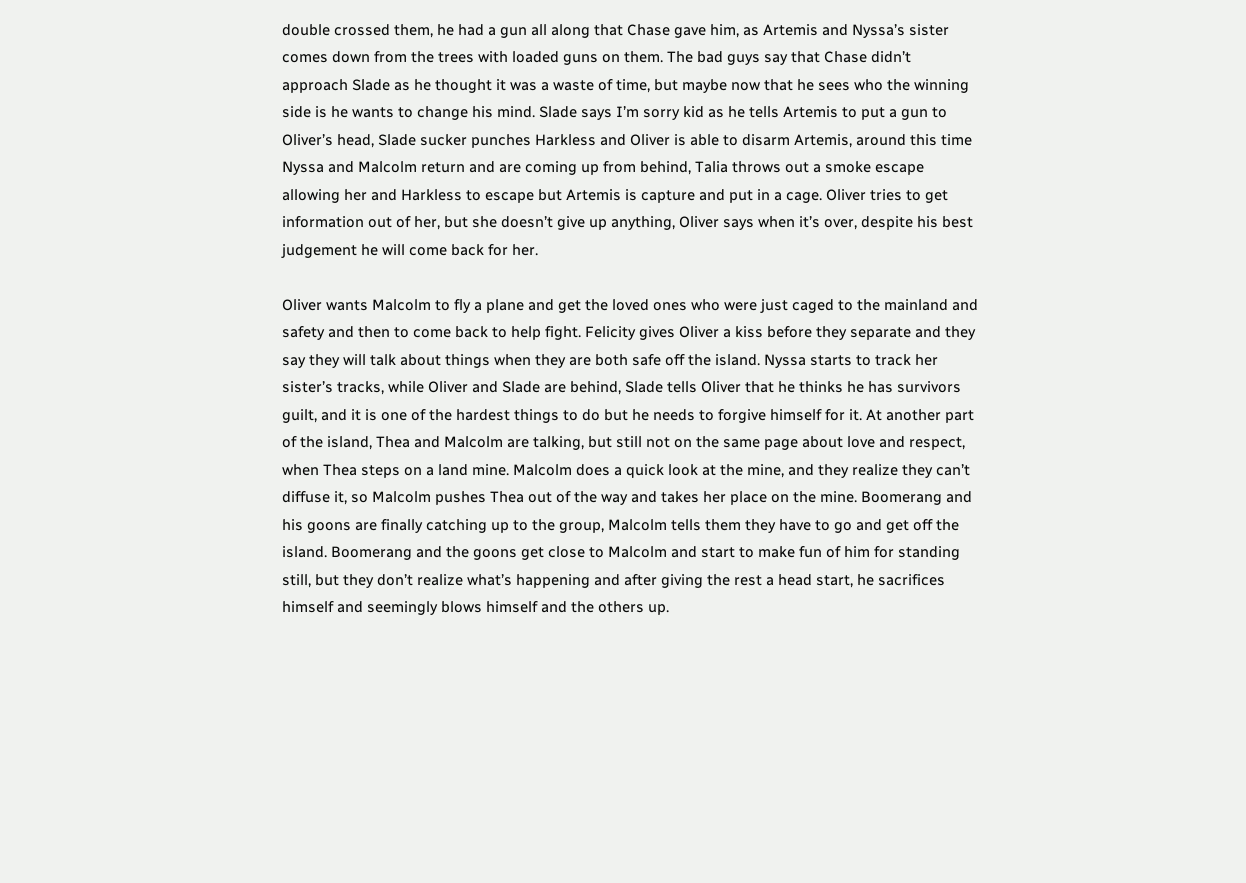double crossed them, he had a gun all along that Chase gave him, as Artemis and Nyssa’s sister comes down from the trees with loaded guns on them. The bad guys say that Chase didn’t approach Slade as he thought it was a waste of time, but maybe now that he sees who the winning side is he wants to change his mind. Slade says I’m sorry kid as he tells Artemis to put a gun to Oliver’s head, Slade sucker punches Harkless and Oliver is able to disarm Artemis, around this time Nyssa and Malcolm return and are coming up from behind, Talia throws out a smoke escape allowing her and Harkless to escape but Artemis is capture and put in a cage. Oliver tries to get information out of her, but she doesn’t give up anything, Oliver says when it’s over, despite his best judgement he will come back for her.

Oliver wants Malcolm to fly a plane and get the loved ones who were just caged to the mainland and safety and then to come back to help fight. Felicity gives Oliver a kiss before they separate and they say they will talk about things when they are both safe off the island. Nyssa starts to track her sister’s tracks, while Oliver and Slade are behind, Slade tells Oliver that he thinks he has survivors guilt, and it is one of the hardest things to do but he needs to forgive himself for it. At another part of the island, Thea and Malcolm are talking, but still not on the same page about love and respect, when Thea steps on a land mine. Malcolm does a quick look at the mine, and they realize they can’t diffuse it, so Malcolm pushes Thea out of the way and takes her place on the mine. Boomerang and his goons are finally catching up to the group, Malcolm tells them they have to go and get off the island. Boomerang and the goons get close to Malcolm and start to make fun of him for standing still, but they don’t realize what’s happening and after giving the rest a head start, he sacrifices himself and seemingly blows himself and the others up.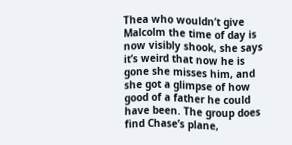Thea who wouldn’t give Malcolm the time of day is now visibly shook, she says it’s weird that now he is gone she misses him, and she got a glimpse of how good of a father he could have been. The group does find Chase’s plane,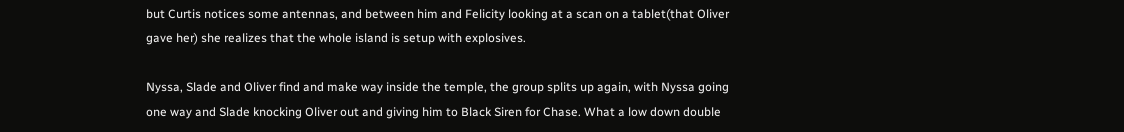but Curtis notices some antennas, and between him and Felicity looking at a scan on a tablet(that Oliver gave her) she realizes that the whole island is setup with explosives.

Nyssa, Slade and Oliver find and make way inside the temple, the group splits up again, with Nyssa going one way and Slade knocking Oliver out and giving him to Black Siren for Chase. What a low down double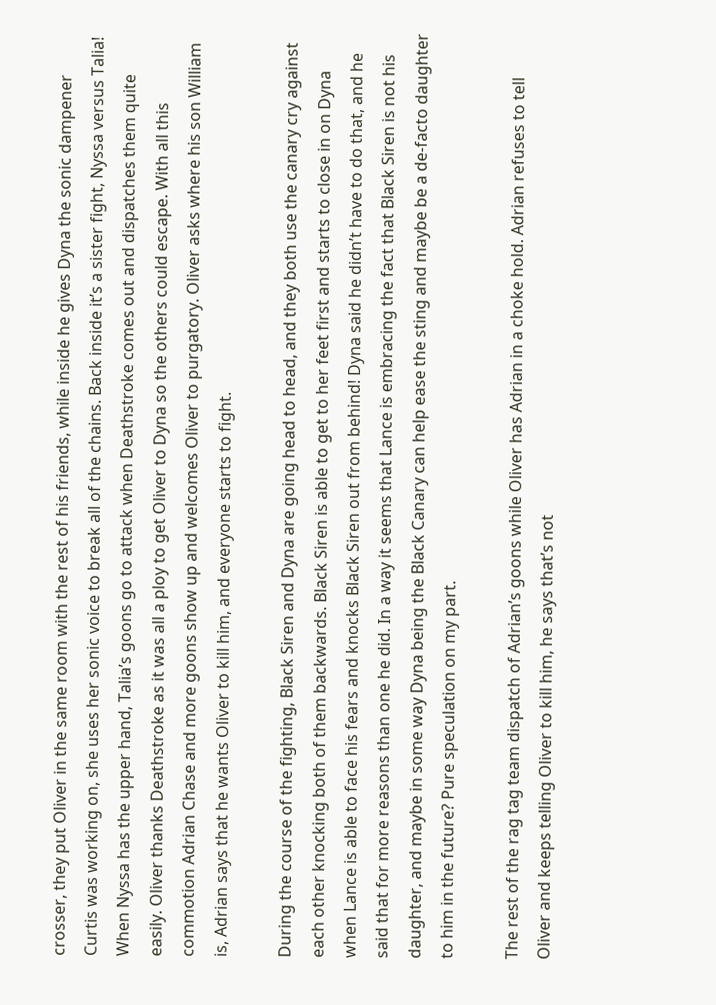crosser, they put Oliver in the same room with the rest of his friends, while inside he gives Dyna the sonic dampener Curtis was working on, she uses her sonic voice to break all of the chains. Back inside it’s a sister fight, Nyssa versus Talia! When Nyssa has the upper hand, Talia’s goons go to attack when Deathstroke comes out and dispatches them quite easily. Oliver thanks Deathstroke as it was all a ploy to get Oliver to Dyna so the others could escape. With all this commotion Adrian Chase and more goons show up and welcomes Oliver to purgatory. Oliver asks where his son William is, Adrian says that he wants Oliver to kill him, and everyone starts to fight.

During the course of the fighting, Black Siren and Dyna are going head to head, and they both use the canary cry against each other knocking both of them backwards. Black Siren is able to get to her feet first and starts to close in on Dyna when Lance is able to face his fears and knocks Black Siren out from behind! Dyna said he didn’t have to do that, and he said that for more reasons than one he did. In a way it seems that Lance is embracing the fact that Black Siren is not his daughter, and maybe in some way Dyna being the Black Canary can help ease the sting and maybe be a de-facto daughter to him in the future? Pure speculation on my part.

The rest of the rag tag team dispatch of Adrian’s goons while Oliver has Adrian in a choke hold. Adrian refuses to tell Oliver and keeps telling Oliver to kill him, he says that’s not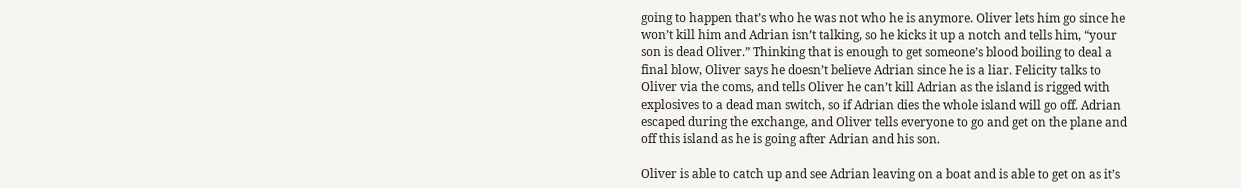going to happen that’s who he was not who he is anymore. Oliver lets him go since he won’t kill him and Adrian isn’t talking, so he kicks it up a notch and tells him, “your son is dead Oliver.” Thinking that is enough to get someone’s blood boiling to deal a final blow, Oliver says he doesn’t believe Adrian since he is a liar. Felicity talks to Oliver via the coms, and tells Oliver he can’t kill Adrian as the island is rigged with explosives to a dead man switch, so if Adrian dies the whole island will go off. Adrian escaped during the exchange, and Oliver tells everyone to go and get on the plane and off this island as he is going after Adrian and his son.

Oliver is able to catch up and see Adrian leaving on a boat and is able to get on as it’s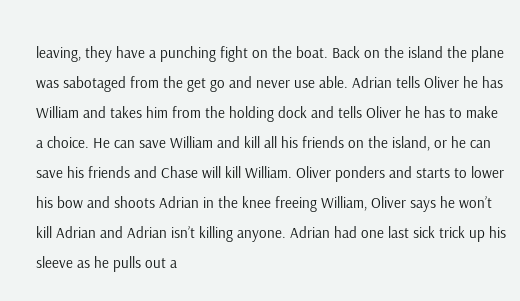leaving, they have a punching fight on the boat. Back on the island the plane was sabotaged from the get go and never use able. Adrian tells Oliver he has William and takes him from the holding dock and tells Oliver he has to make a choice. He can save William and kill all his friends on the island, or he can save his friends and Chase will kill William. Oliver ponders and starts to lower his bow and shoots Adrian in the knee freeing William, Oliver says he won’t kill Adrian and Adrian isn’t killing anyone. Adrian had one last sick trick up his sleeve as he pulls out a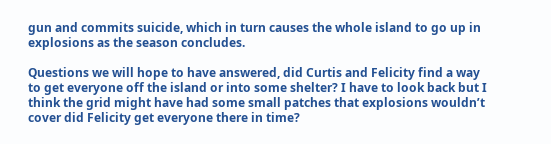gun and commits suicide, which in turn causes the whole island to go up in explosions as the season concludes.

Questions we will hope to have answered, did Curtis and Felicity find a way to get everyone off the island or into some shelter? I have to look back but I think the grid might have had some small patches that explosions wouldn’t cover did Felicity get everyone there in time?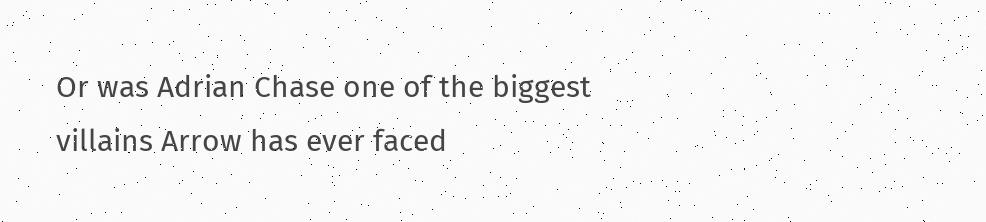Or was Adrian Chase one of the biggest villains Arrow has ever faced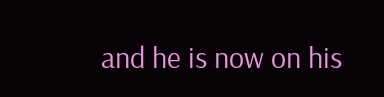and he is now on his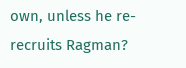own, unless he re-recruits Ragman?